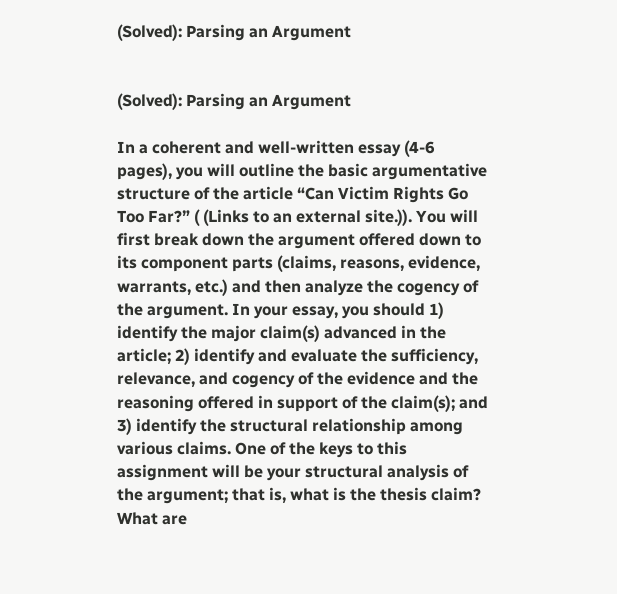(Solved): Parsing an Argument


(Solved): Parsing an Argument

In a coherent and well-written essay (4-6 pages), you will outline the basic argumentative structure of the article “Can Victim Rights Go Too Far?” ( (Links to an external site.)). You will first break down the argument offered down to its component parts (claims, reasons, evidence, warrants, etc.) and then analyze the cogency of the argument. In your essay, you should 1) identify the major claim(s) advanced in the article; 2) identify and evaluate the sufficiency, relevance, and cogency of the evidence and the reasoning offered in support of the claim(s); and 3) identify the structural relationship among various claims. One of the keys to this assignment will be your structural analysis of the argument; that is, what is the thesis claim? What are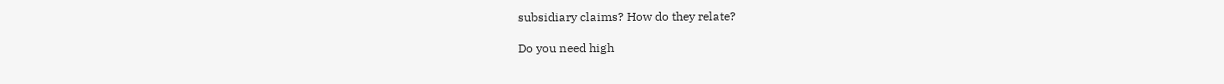subsidiary claims? How do they relate?

Do you need high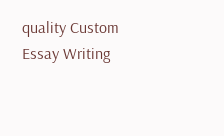quality Custom Essay Writing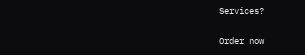Services?

Order now